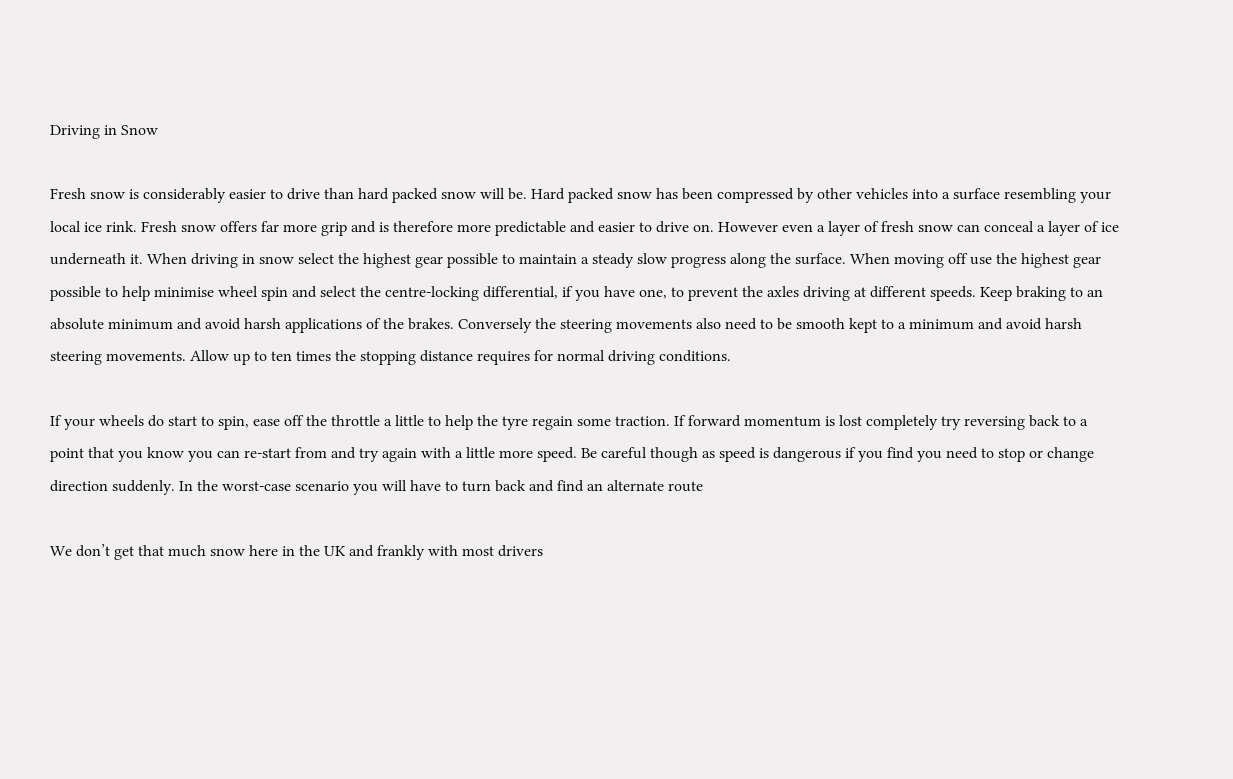Driving in Snow

Fresh snow is considerably easier to drive than hard packed snow will be. Hard packed snow has been compressed by other vehicles into a surface resembling your local ice rink. Fresh snow offers far more grip and is therefore more predictable and easier to drive on. However even a layer of fresh snow can conceal a layer of ice underneath it. When driving in snow select the highest gear possible to maintain a steady slow progress along the surface. When moving off use the highest gear possible to help minimise wheel spin and select the centre-locking differential, if you have one, to prevent the axles driving at different speeds. Keep braking to an absolute minimum and avoid harsh applications of the brakes. Conversely the steering movements also need to be smooth kept to a minimum and avoid harsh steering movements. Allow up to ten times the stopping distance requires for normal driving conditions.

If your wheels do start to spin, ease off the throttle a little to help the tyre regain some traction. If forward momentum is lost completely try reversing back to a point that you know you can re-start from and try again with a little more speed. Be careful though as speed is dangerous if you find you need to stop or change direction suddenly. In the worst-case scenario you will have to turn back and find an alternate route

We don’t get that much snow here in the UK and frankly with most drivers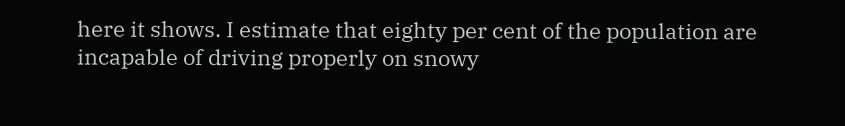here it shows. I estimate that eighty per cent of the population are incapable of driving properly on snowy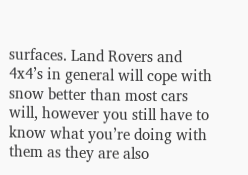surfaces. Land Rovers and 4x4’s in general will cope with snow better than most cars will, however you still have to know what you’re doing with them as they are also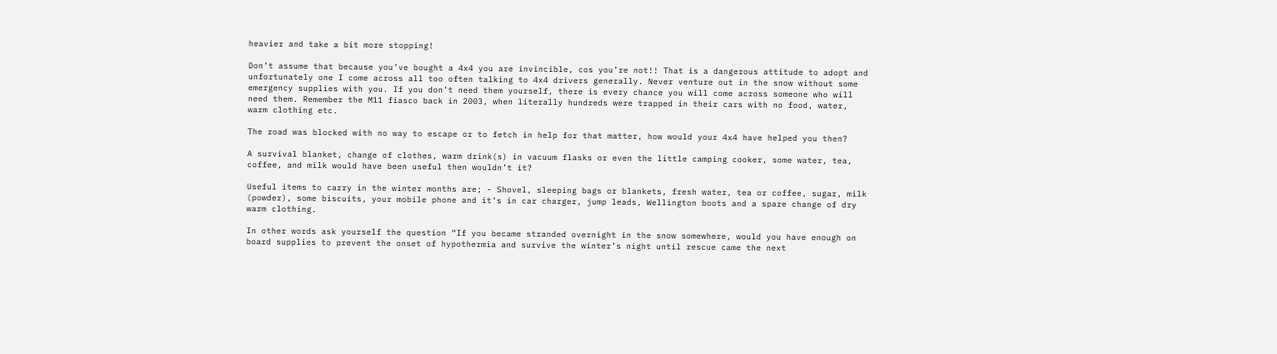heavier and take a bit more stopping!

Don’t assume that because you’ve bought a 4x4 you are invincible, cos you’re not!! That is a dangerous attitude to adopt and unfortunately one I come across all too often talking to 4x4 drivers generally. Never venture out in the snow without some emergency supplies with you. If you don’t need them yourself, there is every chance you will come across someone who will need them. Remember the M11 fiasco back in 2003, when literally hundreds were trapped in their cars with no food, water, warm clothing etc.

The road was blocked with no way to escape or to fetch in help for that matter, how would your 4x4 have helped you then?

A survival blanket, change of clothes, warm drink(s) in vacuum flasks or even the little camping cooker, some water, tea, coffee, and milk would have been useful then wouldn’t it?

Useful items to carry in the winter months are; - Shovel, sleeping bags or blankets, fresh water, tea or coffee, sugar, milk (powder), some biscuits, your mobile phone and it’s in car charger, jump leads, Wellington boots and a spare change of dry warm clothing.

In other words ask yourself the question “If you became stranded overnight in the snow somewhere, would you have enough on board supplies to prevent the onset of hypothermia and survive the winter’s night until rescue came the next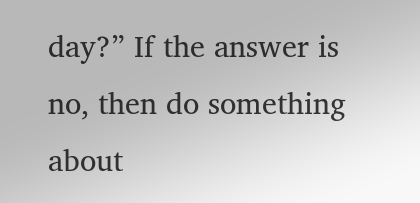day?” If the answer is no, then do something about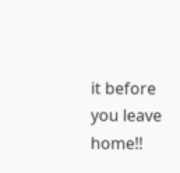it before you leave home!!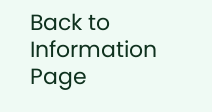Back to Information Page